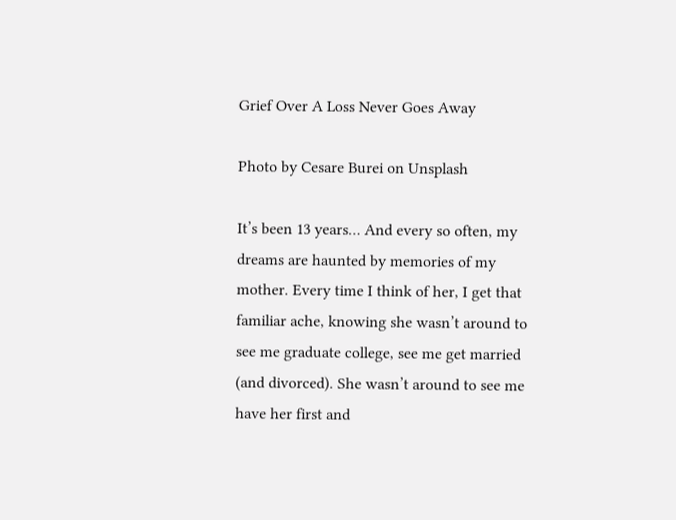Grief Over A Loss Never Goes Away

Photo by Cesare Burei on Unsplash

It’s been 13 years… And every so often, my dreams are haunted by memories of my mother. Every time I think of her, I get that familiar ache, knowing she wasn’t around to see me graduate college, see me get married (and divorced). She wasn’t around to see me have her first and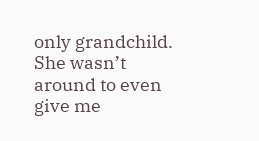only grandchild. She wasn’t around to even give me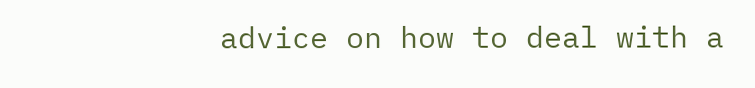advice on how to deal with a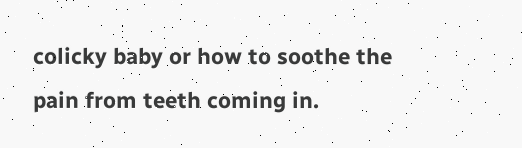colicky baby or how to soothe the pain from teeth coming in.